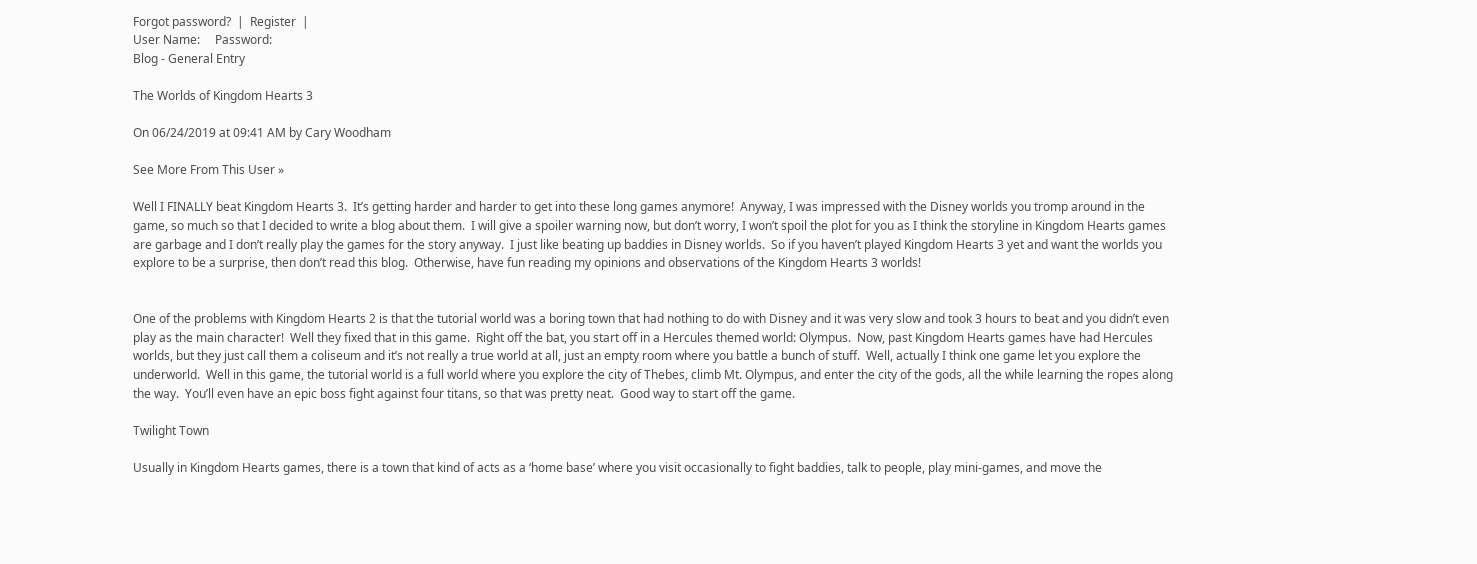Forgot password?  |  Register  |
User Name:     Password:
Blog - General Entry

The Worlds of Kingdom Hearts 3

On 06/24/2019 at 09:41 AM by Cary Woodham

See More From This User »

Well I FINALLY beat Kingdom Hearts 3.  It’s getting harder and harder to get into these long games anymore!  Anyway, I was impressed with the Disney worlds you tromp around in the game, so much so that I decided to write a blog about them.  I will give a spoiler warning now, but don’t worry, I won’t spoil the plot for you as I think the storyline in Kingdom Hearts games are garbage and I don’t really play the games for the story anyway.  I just like beating up baddies in Disney worlds.  So if you haven’t played Kingdom Hearts 3 yet and want the worlds you explore to be a surprise, then don’t read this blog.  Otherwise, have fun reading my opinions and observations of the Kingdom Hearts 3 worlds!


One of the problems with Kingdom Hearts 2 is that the tutorial world was a boring town that had nothing to do with Disney and it was very slow and took 3 hours to beat and you didn’t even play as the main character!  Well they fixed that in this game.  Right off the bat, you start off in a Hercules themed world: Olympus.  Now, past Kingdom Hearts games have had Hercules worlds, but they just call them a coliseum and it’s not really a true world at all, just an empty room where you battle a bunch of stuff.  Well, actually I think one game let you explore the underworld.  Well in this game, the tutorial world is a full world where you explore the city of Thebes, climb Mt. Olympus, and enter the city of the gods, all the while learning the ropes along the way.  You’ll even have an epic boss fight against four titans, so that was pretty neat.  Good way to start off the game.

Twilight Town

Usually in Kingdom Hearts games, there is a town that kind of acts as a ‘home base’ where you visit occasionally to fight baddies, talk to people, play mini-games, and move the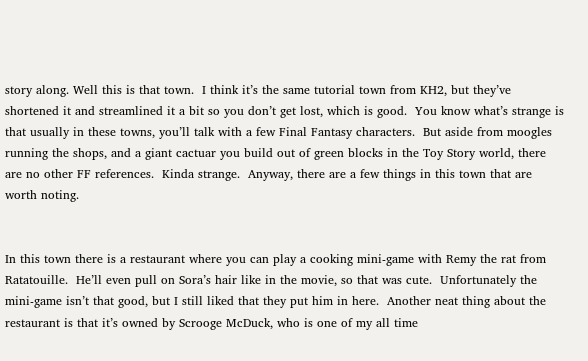story along. Well this is that town.  I think it’s the same tutorial town from KH2, but they’ve shortened it and streamlined it a bit so you don’t get lost, which is good.  You know what’s strange is that usually in these towns, you’ll talk with a few Final Fantasy characters.  But aside from moogles running the shops, and a giant cactuar you build out of green blocks in the Toy Story world, there are no other FF references.  Kinda strange.  Anyway, there are a few things in this town that are worth noting.


In this town there is a restaurant where you can play a cooking mini-game with Remy the rat from Ratatouille.  He’ll even pull on Sora’s hair like in the movie, so that was cute.  Unfortunately the mini-game isn’t that good, but I still liked that they put him in here.  Another neat thing about the restaurant is that it’s owned by Scrooge McDuck, who is one of my all time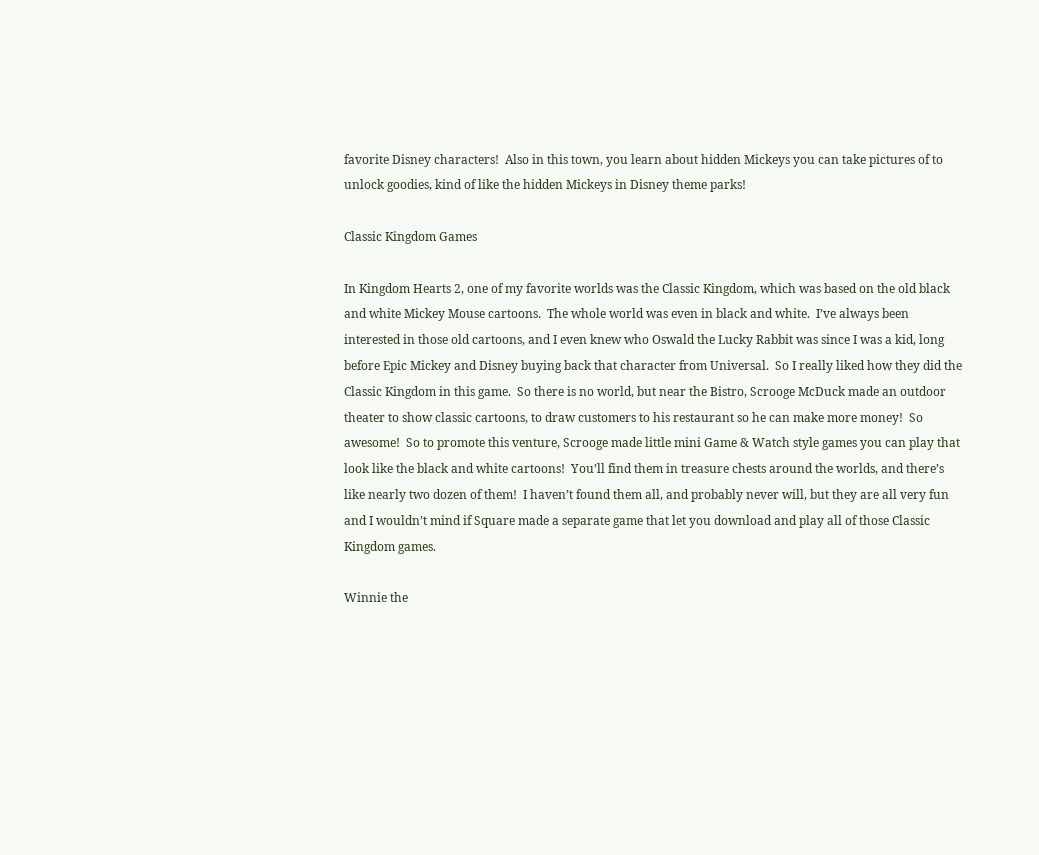favorite Disney characters!  Also in this town, you learn about hidden Mickeys you can take pictures of to unlock goodies, kind of like the hidden Mickeys in Disney theme parks!

Classic Kingdom Games

In Kingdom Hearts 2, one of my favorite worlds was the Classic Kingdom, which was based on the old black and white Mickey Mouse cartoons.  The whole world was even in black and white.  I’ve always been interested in those old cartoons, and I even knew who Oswald the Lucky Rabbit was since I was a kid, long before Epic Mickey and Disney buying back that character from Universal.  So I really liked how they did the Classic Kingdom in this game.  So there is no world, but near the Bistro, Scrooge McDuck made an outdoor theater to show classic cartoons, to draw customers to his restaurant so he can make more money!  So awesome!  So to promote this venture, Scrooge made little mini Game & Watch style games you can play that look like the black and white cartoons!  You’ll find them in treasure chests around the worlds, and there’s like nearly two dozen of them!  I haven’t found them all, and probably never will, but they are all very fun and I wouldn’t mind if Square made a separate game that let you download and play all of those Classic Kingdom games.

Winnie the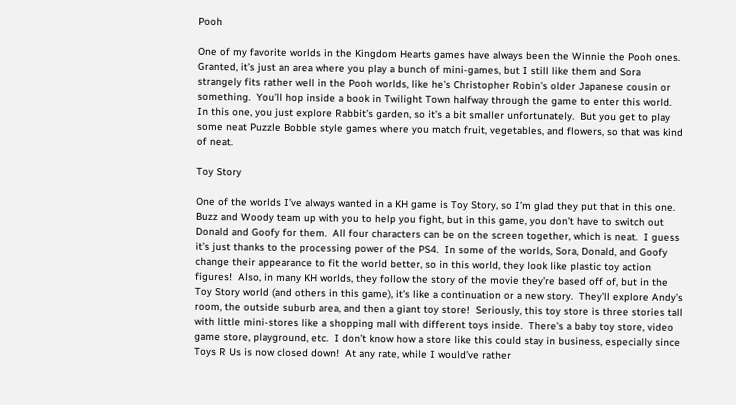Pooh

One of my favorite worlds in the Kingdom Hearts games have always been the Winnie the Pooh ones.  Granted, it’s just an area where you play a bunch of mini-games, but I still like them and Sora strangely fits rather well in the Pooh worlds, like he’s Christopher Robin’s older Japanese cousin or something.  You’ll hop inside a book in Twilight Town halfway through the game to enter this world.  In this one, you just explore Rabbit’s garden, so it’s a bit smaller unfortunately.  But you get to play some neat Puzzle Bobble style games where you match fruit, vegetables, and flowers, so that was kind of neat.

Toy Story

One of the worlds I’ve always wanted in a KH game is Toy Story, so I’m glad they put that in this one.  Buzz and Woody team up with you to help you fight, but in this game, you don’t have to switch out Donald and Goofy for them.  All four characters can be on the screen together, which is neat.  I guess it’s just thanks to the processing power of the PS4.  In some of the worlds, Sora, Donald, and Goofy change their appearance to fit the world better, so in this world, they look like plastic toy action figures!  Also, in many KH worlds, they follow the story of the movie they’re based off of, but in the Toy Story world (and others in this game), it’s like a continuation or a new story.  They’ll explore Andy’s room, the outside suburb area, and then a giant toy store!  Seriously, this toy store is three stories tall with little mini-stores like a shopping mall with different toys inside.  There’s a baby toy store, video game store, playground, etc.  I don’t know how a store like this could stay in business, especially since Toys R Us is now closed down!  At any rate, while I would’ve rather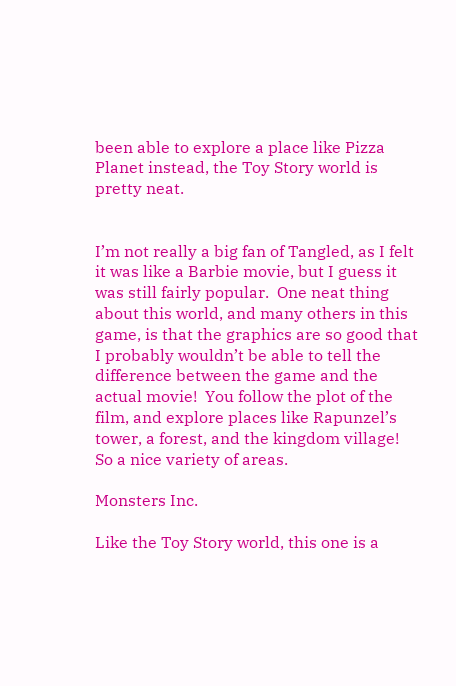been able to explore a place like Pizza Planet instead, the Toy Story world is pretty neat.


I’m not really a big fan of Tangled, as I felt it was like a Barbie movie, but I guess it was still fairly popular.  One neat thing about this world, and many others in this game, is that the graphics are so good that I probably wouldn’t be able to tell the difference between the game and the actual movie!  You follow the plot of the film, and explore places like Rapunzel’s tower, a forest, and the kingdom village!  So a nice variety of areas.

Monsters Inc.

Like the Toy Story world, this one is a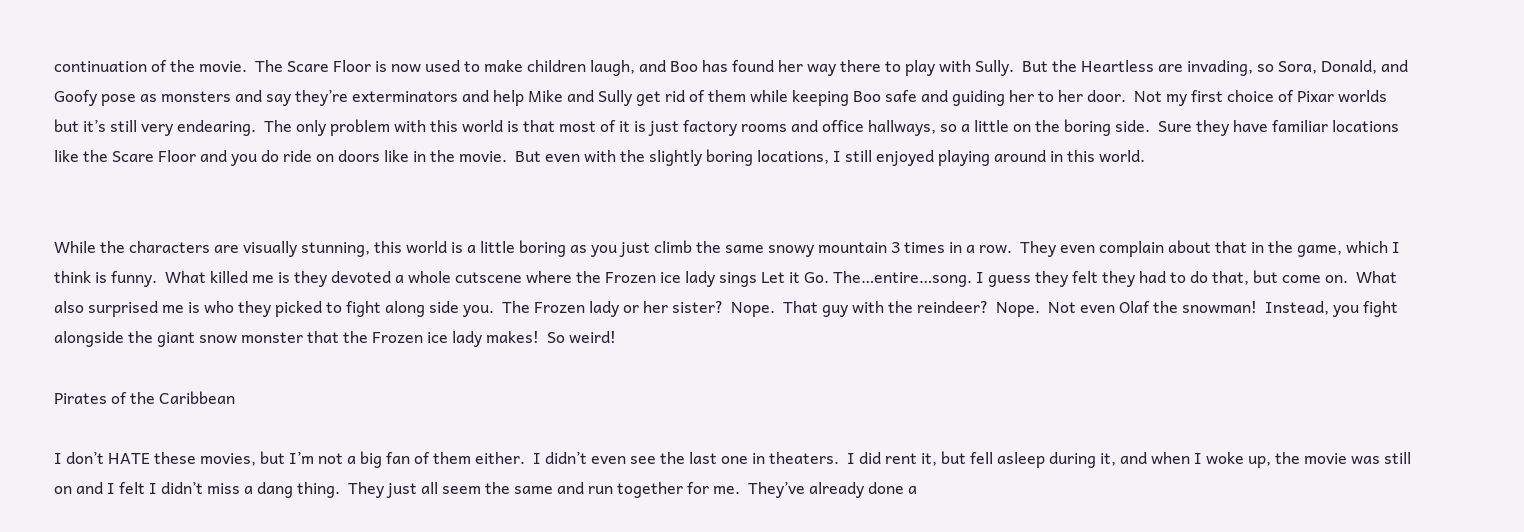continuation of the movie.  The Scare Floor is now used to make children laugh, and Boo has found her way there to play with Sully.  But the Heartless are invading, so Sora, Donald, and Goofy pose as monsters and say they’re exterminators and help Mike and Sully get rid of them while keeping Boo safe and guiding her to her door.  Not my first choice of Pixar worlds but it’s still very endearing.  The only problem with this world is that most of it is just factory rooms and office hallways, so a little on the boring side.  Sure they have familiar locations like the Scare Floor and you do ride on doors like in the movie.  But even with the slightly boring locations, I still enjoyed playing around in this world.


While the characters are visually stunning, this world is a little boring as you just climb the same snowy mountain 3 times in a row.  They even complain about that in the game, which I think is funny.  What killed me is they devoted a whole cutscene where the Frozen ice lady sings Let it Go. The…entire…song. I guess they felt they had to do that, but come on.  What also surprised me is who they picked to fight along side you.  The Frozen lady or her sister?  Nope.  That guy with the reindeer?  Nope.  Not even Olaf the snowman!  Instead, you fight alongside the giant snow monster that the Frozen ice lady makes!  So weird!

Pirates of the Caribbean

I don’t HATE these movies, but I’m not a big fan of them either.  I didn’t even see the last one in theaters.  I did rent it, but fell asleep during it, and when I woke up, the movie was still on and I felt I didn’t miss a dang thing.  They just all seem the same and run together for me.  They’ve already done a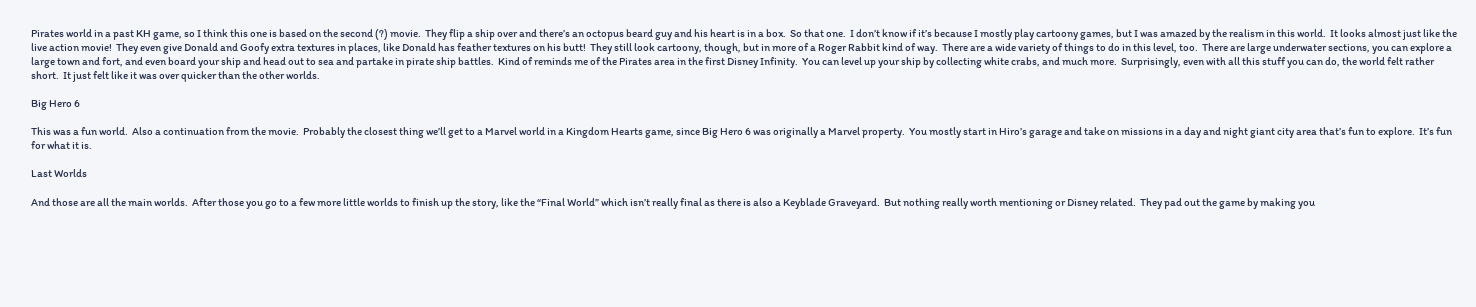Pirates world in a past KH game, so I think this one is based on the second (?) movie.  They flip a ship over and there’s an octopus beard guy and his heart is in a box.  So that one.  I don’t know if it’s because I mostly play cartoony games, but I was amazed by the realism in this world.  It looks almost just like the live action movie!  They even give Donald and Goofy extra textures in places, like Donald has feather textures on his butt!  They still look cartoony, though, but in more of a Roger Rabbit kind of way.  There are a wide variety of things to do in this level, too.  There are large underwater sections, you can explore a large town and fort, and even board your ship and head out to sea and partake in pirate ship battles.  Kind of reminds me of the Pirates area in the first Disney Infinity.  You can level up your ship by collecting white crabs, and much more.  Surprisingly, even with all this stuff you can do, the world felt rather short.  It just felt like it was over quicker than the other worlds.

Big Hero 6

This was a fun world.  Also a continuation from the movie.  Probably the closest thing we’ll get to a Marvel world in a Kingdom Hearts game, since Big Hero 6 was originally a Marvel property.  You mostly start in Hiro’s garage and take on missions in a day and night giant city area that’s fun to explore.  It’s fun for what it is.

Last Worlds

And those are all the main worlds.  After those you go to a few more little worlds to finish up the story, like the “Final World” which isn’t really final as there is also a Keyblade Graveyard.  But nothing really worth mentioning or Disney related.  They pad out the game by making you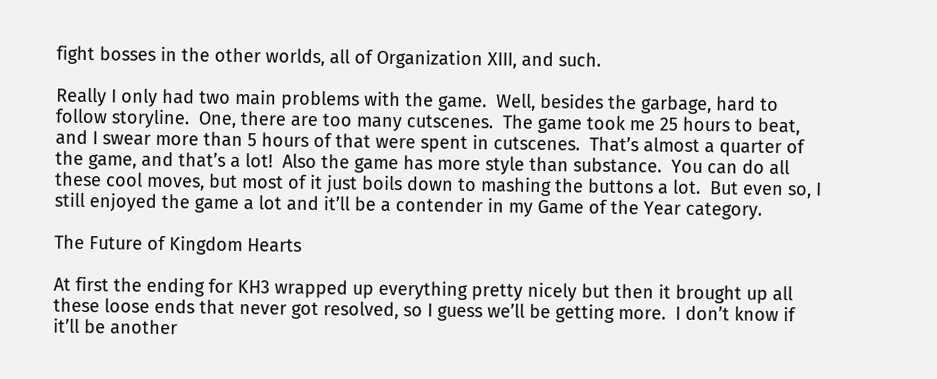fight bosses in the other worlds, all of Organization XIII, and such.

Really I only had two main problems with the game.  Well, besides the garbage, hard to follow storyline.  One, there are too many cutscenes.  The game took me 25 hours to beat, and I swear more than 5 hours of that were spent in cutscenes.  That’s almost a quarter of the game, and that’s a lot!  Also the game has more style than substance.  You can do all these cool moves, but most of it just boils down to mashing the buttons a lot.  But even so, I still enjoyed the game a lot and it’ll be a contender in my Game of the Year category.

The Future of Kingdom Hearts

At first the ending for KH3 wrapped up everything pretty nicely but then it brought up all these loose ends that never got resolved, so I guess we’ll be getting more.  I don’t know if it’ll be another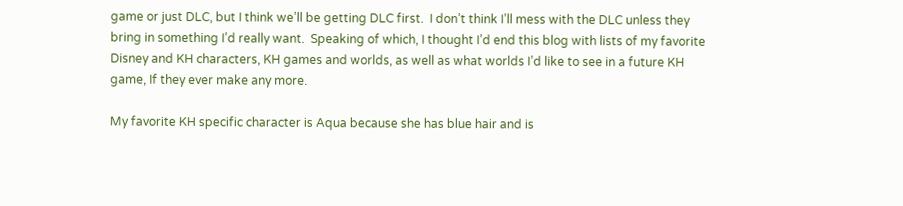game or just DLC, but I think we’ll be getting DLC first.  I don’t think I’ll mess with the DLC unless they bring in something I’d really want.  Speaking of which, I thought I’d end this blog with lists of my favorite Disney and KH characters, KH games and worlds, as well as what worlds I’d like to see in a future KH game, If they ever make any more.

My favorite KH specific character is Aqua because she has blue hair and is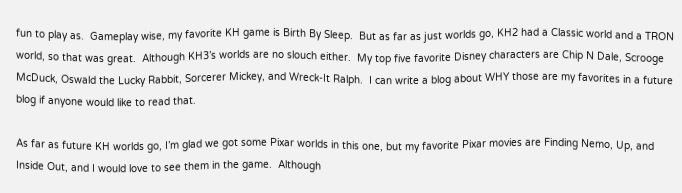fun to play as.  Gameplay wise, my favorite KH game is Birth By Sleep.  But as far as just worlds go, KH2 had a Classic world and a TRON world, so that was great.  Although KH3’s worlds are no slouch either.  My top five favorite Disney characters are Chip N Dale, Scrooge McDuck, Oswald the Lucky Rabbit, Sorcerer Mickey, and Wreck-It Ralph.  I can write a blog about WHY those are my favorites in a future blog if anyone would like to read that.

As far as future KH worlds go, I’m glad we got some Pixar worlds in this one, but my favorite Pixar movies are Finding Nemo, Up, and Inside Out, and I would love to see them in the game.  Although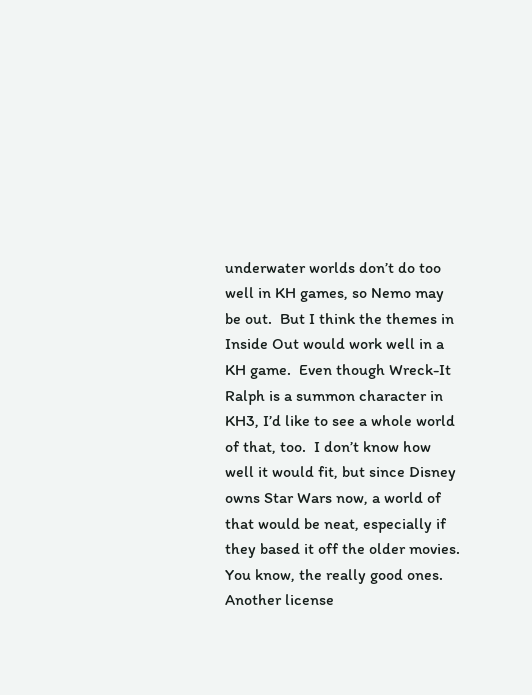underwater worlds don’t do too well in KH games, so Nemo may be out.  But I think the themes in Inside Out would work well in a KH game.  Even though Wreck-It Ralph is a summon character in KH3, I’d like to see a whole world of that, too.  I don’t know how well it would fit, but since Disney owns Star Wars now, a world of that would be neat, especially if they based it off the older movies.  You know, the really good ones.  Another license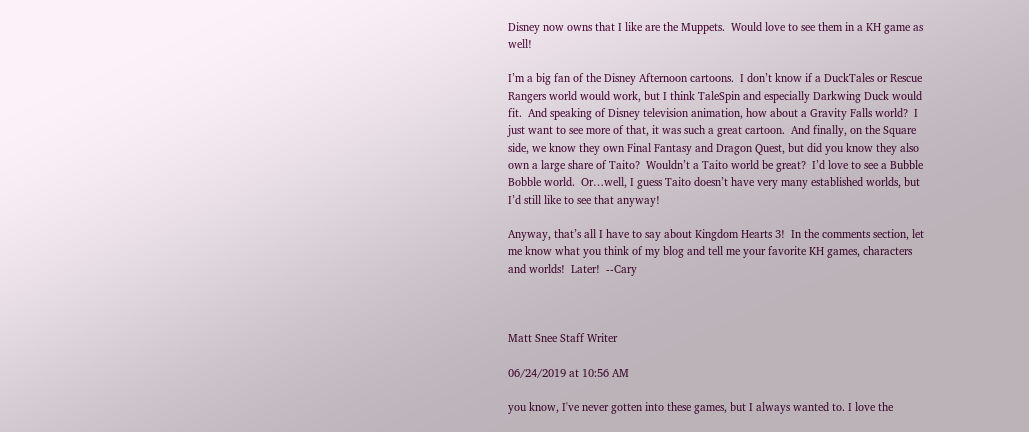Disney now owns that I like are the Muppets.  Would love to see them in a KH game as well!

I’m a big fan of the Disney Afternoon cartoons.  I don’t know if a DuckTales or Rescue Rangers world would work, but I think TaleSpin and especially Darkwing Duck would fit.  And speaking of Disney television animation, how about a Gravity Falls world?  I just want to see more of that, it was such a great cartoon.  And finally, on the Square side, we know they own Final Fantasy and Dragon Quest, but did you know they also own a large share of Taito?  Wouldn’t a Taito world be great?  I’d love to see a Bubble Bobble world.  Or…well, I guess Taito doesn’t have very many established worlds, but I’d still like to see that anyway!

Anyway, that’s all I have to say about Kingdom Hearts 3!  In the comments section, let me know what you think of my blog and tell me your favorite KH games, characters and worlds!  Later!  --Cary



Matt Snee Staff Writer

06/24/2019 at 10:56 AM

you know, I've never gotten into these games, but I always wanted to. I love the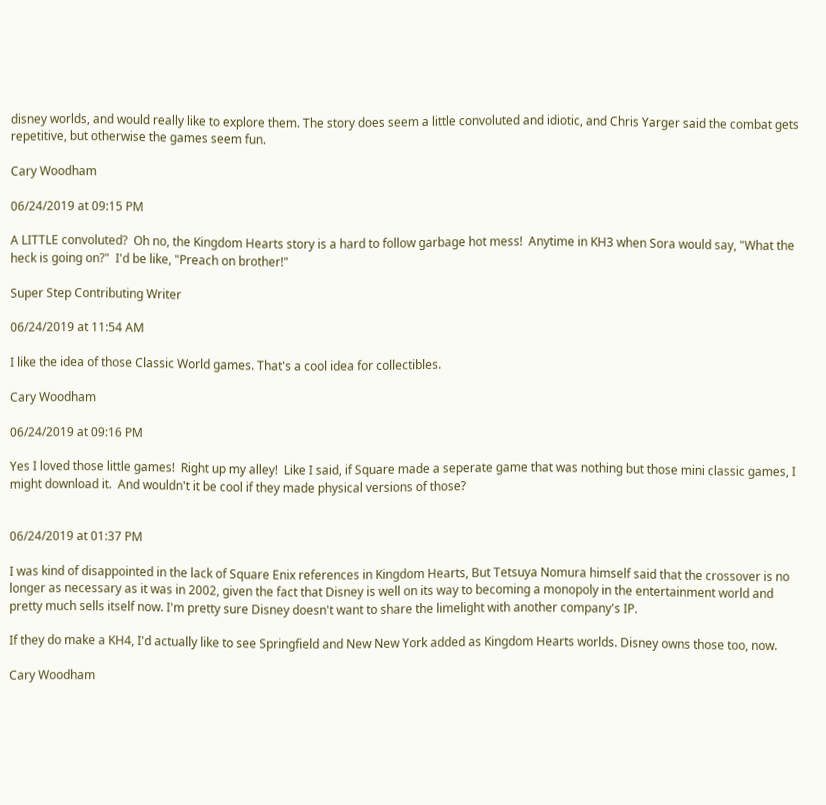disney worlds, and would really like to explore them. The story does seem a little convoluted and idiotic, and Chris Yarger said the combat gets repetitive, but otherwise the games seem fun.

Cary Woodham

06/24/2019 at 09:15 PM

A LITTLE convoluted?  Oh no, the Kingdom Hearts story is a hard to follow garbage hot mess!  Anytime in KH3 when Sora would say, "What the heck is going on?"  I'd be like, "Preach on brother!"

Super Step Contributing Writer

06/24/2019 at 11:54 AM

I like the idea of those Classic World games. That's a cool idea for collectibles.

Cary Woodham

06/24/2019 at 09:16 PM

Yes I loved those little games!  Right up my alley!  Like I said, if Square made a seperate game that was nothing but those mini classic games, I might download it.  And wouldn't it be cool if they made physical versions of those?


06/24/2019 at 01:37 PM

I was kind of disappointed in the lack of Square Enix references in Kingdom Hearts, But Tetsuya Nomura himself said that the crossover is no longer as necessary as it was in 2002, given the fact that Disney is well on its way to becoming a monopoly in the entertainment world and pretty much sells itself now. I'm pretty sure Disney doesn't want to share the limelight with another company's IP.

If they do make a KH4, I'd actually like to see Springfield and New New York added as Kingdom Hearts worlds. Disney owns those too, now.

Cary Woodham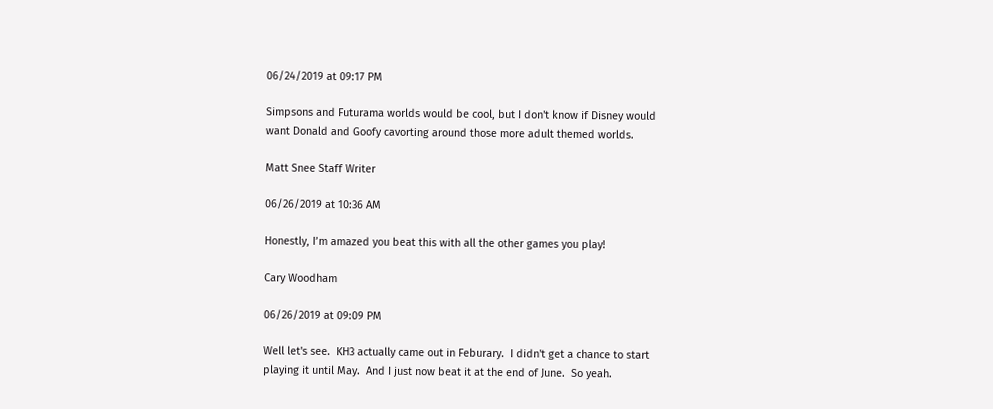06/24/2019 at 09:17 PM

Simpsons and Futurama worlds would be cool, but I don't know if Disney would want Donald and Goofy cavorting around those more adult themed worlds.

Matt Snee Staff Writer

06/26/2019 at 10:36 AM

Honestly, I’m amazed you beat this with all the other games you play!

Cary Woodham

06/26/2019 at 09:09 PM

Well let's see.  KH3 actually came out in Feburary.  I didn't get a chance to start playing it until May.  And I just now beat it at the end of June.  So yeah.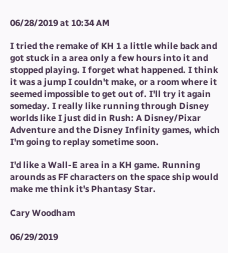06/28/2019 at 10:34 AM

I tried the remake of KH 1 a little while back and got stuck in a area only a few hours into it and stopped playing. I forget what happened. I think it was a jump I couldn't make, or a room where it seemed impossible to get out of. I'll try it again someday. I really like running through Disney worlds like I just did in Rush: A Disney/Pixar Adventure and the Disney Infinity games, which I'm going to replay sometime soon.

I'd like a Wall-E area in a KH game. Running arounds as FF characters on the space ship would make me think it's Phantasy Star.

Cary Woodham

06/29/2019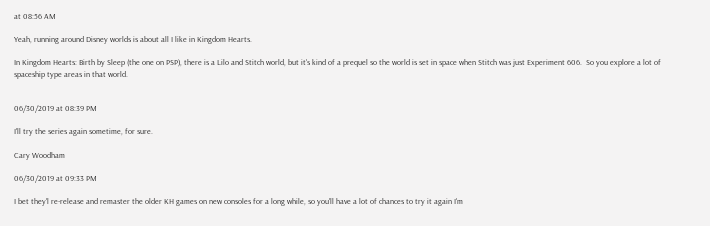at 08:56 AM

Yeah, running around Disney worlds is about all I like in Kingdom Hearts.

In Kingdom Hearts: Birth by Sleep (the one on PSP), there is a Lilo and Stitch world, but it's kind of a prequel so the world is set in space when Stitch was just Experiment 606.  So you explore a lot of spaceship type areas in that world.


06/30/2019 at 08:39 PM

I'll try the series again sometime, for sure.

Cary Woodham

06/30/2019 at 09:33 PM

I bet they'l re-release and remaster the older KH games on new consoles for a long while, so you'll have a lot of chances to try it again I'm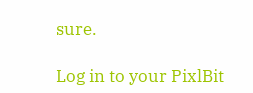sure.

Log in to your PixlBit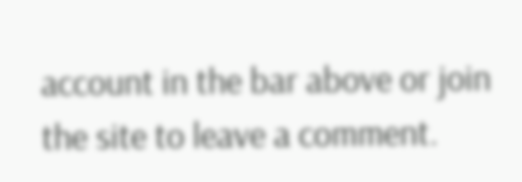account in the bar above or join the site to leave a comment.